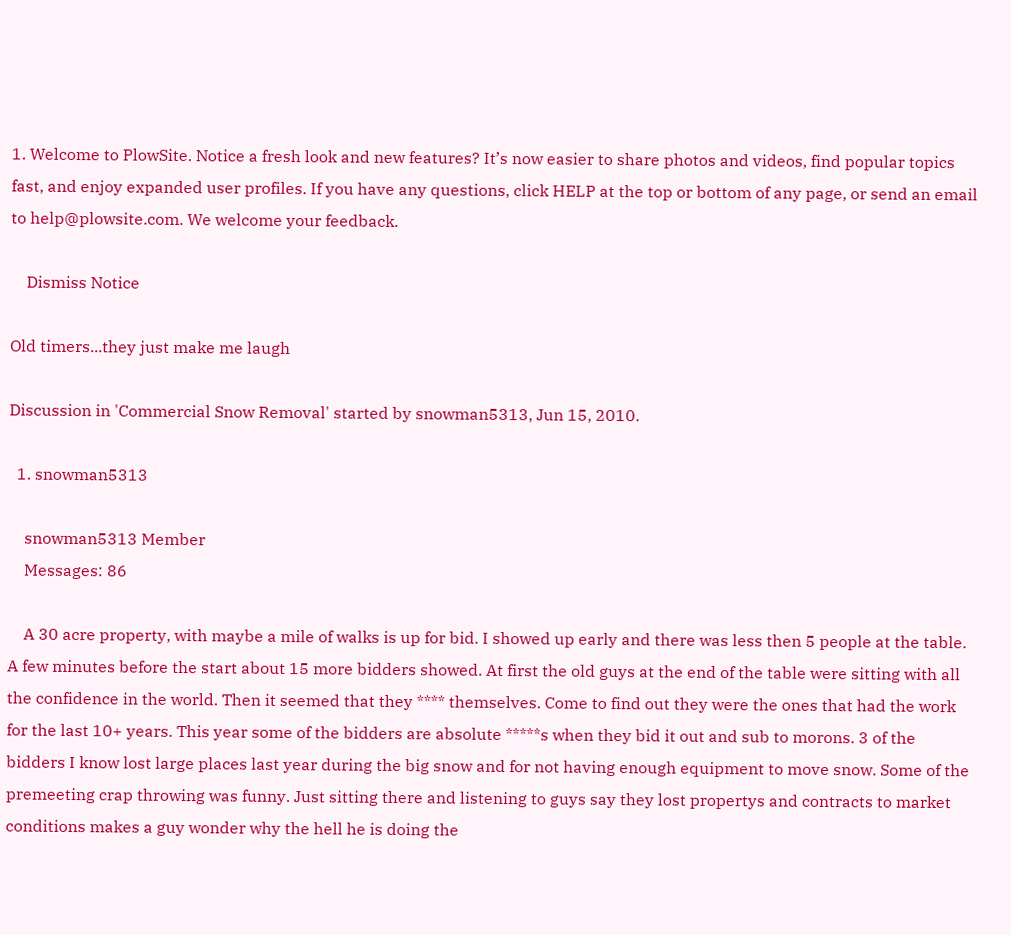1. Welcome to PlowSite. Notice a fresh look and new features? It’s now easier to share photos and videos, find popular topics fast, and enjoy expanded user profiles. If you have any questions, click HELP at the top or bottom of any page, or send an email to help@plowsite.com. We welcome your feedback.

    Dismiss Notice

Old timers...they just make me laugh

Discussion in 'Commercial Snow Removal' started by snowman5313, Jun 15, 2010.

  1. snowman5313

    snowman5313 Member
    Messages: 86

    A 30 acre property, with maybe a mile of walks is up for bid. I showed up early and there was less then 5 people at the table. A few minutes before the start about 15 more bidders showed. At first the old guys at the end of the table were sitting with all the confidence in the world. Then it seemed that they **** themselves. Come to find out they were the ones that had the work for the last 10+ years. This year some of the bidders are absolute *****s when they bid it out and sub to morons. 3 of the bidders I know lost large places last year during the big snow and for not having enough equipment to move snow. Some of the premeeting crap throwing was funny. Just sitting there and listening to guys say they lost propertys and contracts to market conditions makes a guy wonder why the hell he is doing the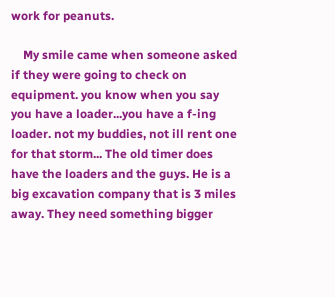work for peanuts.

    My smile came when someone asked if they were going to check on equipment. you know when you say you have a loader...you have a f-ing loader. not my buddies, not ill rent one for that storm... The old timer does have the loaders and the guys. He is a big excavation company that is 3 miles away. They need something bigger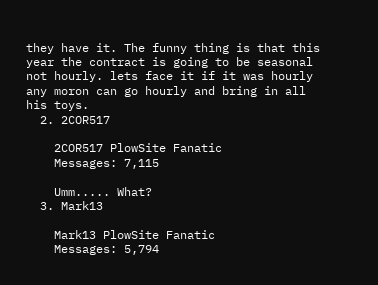they have it. The funny thing is that this year the contract is going to be seasonal not hourly. lets face it if it was hourly any moron can go hourly and bring in all his toys.
  2. 2COR517

    2COR517 PlowSite Fanatic
    Messages: 7,115

    Umm..... What?
  3. Mark13

    Mark13 PlowSite Fanatic
    Messages: 5,794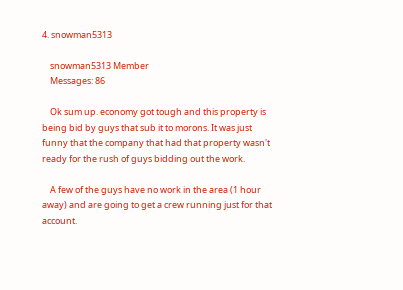4. snowman5313

    snowman5313 Member
    Messages: 86

    Ok sum up. economy got tough and this property is being bid by guys that sub it to morons. It was just funny that the company that had that property wasn't ready for the rush of guys bidding out the work.

    A few of the guys have no work in the area (1 hour away) and are going to get a crew running just for that account.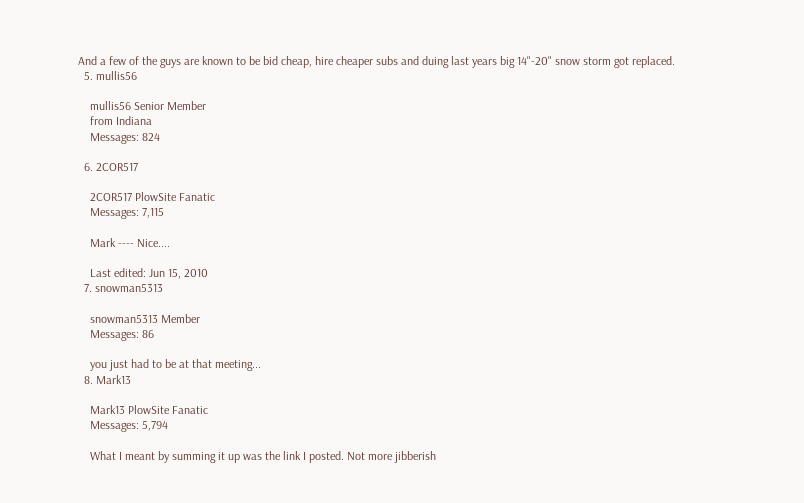And a few of the guys are known to be bid cheap, hire cheaper subs and duing last years big 14"-20" snow storm got replaced.
  5. mullis56

    mullis56 Senior Member
    from Indiana
    Messages: 824

  6. 2COR517

    2COR517 PlowSite Fanatic
    Messages: 7,115

    Mark ---- Nice....

    Last edited: Jun 15, 2010
  7. snowman5313

    snowman5313 Member
    Messages: 86

    you just had to be at that meeting...
  8. Mark13

    Mark13 PlowSite Fanatic
    Messages: 5,794

    What I meant by summing it up was the link I posted. Not more jibberish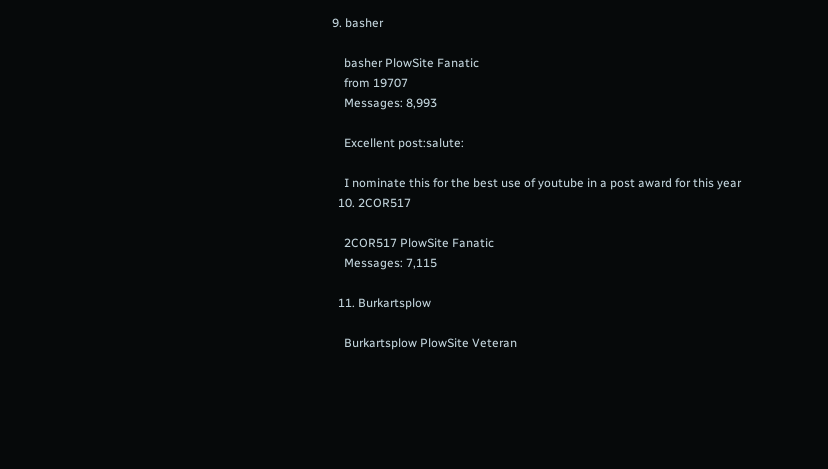9. basher

    basher PlowSite Fanatic
    from 19707
    Messages: 8,993

    Excellent post:salute:

    I nominate this for the best use of youtube in a post award for this year
  10. 2COR517

    2COR517 PlowSite Fanatic
    Messages: 7,115

  11. Burkartsplow

    Burkartsplow PlowSite Veteran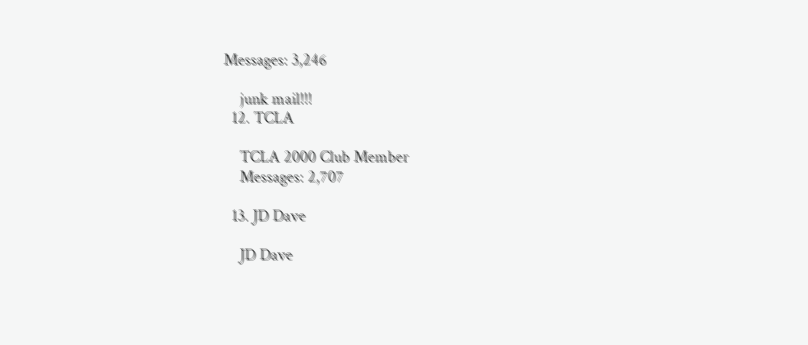Messages: 3,246

    junk mail!!!
  12. TCLA

    TCLA 2000 Club Member
    Messages: 2,707

  13. JD Dave

    JD Dave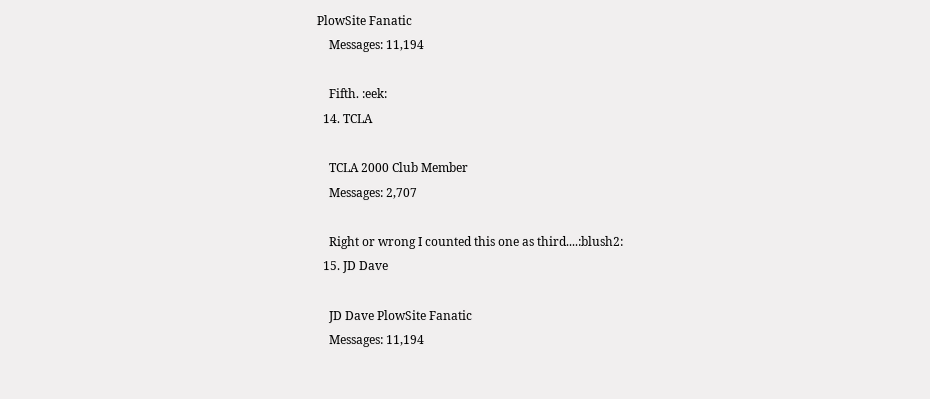PlowSite Fanatic
    Messages: 11,194

    Fifth. :eek:
  14. TCLA

    TCLA 2000 Club Member
    Messages: 2,707

    Right or wrong I counted this one as third....:blush2:
  15. JD Dave

    JD Dave PlowSite Fanatic
    Messages: 11,194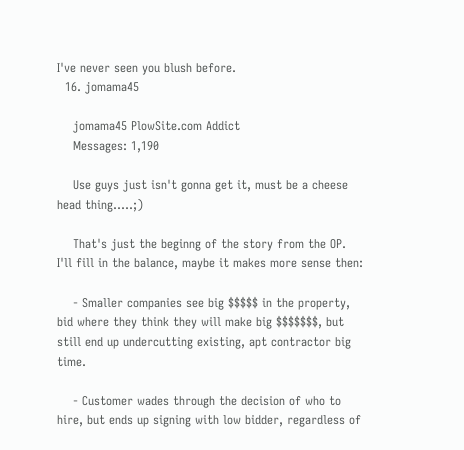I've never seen you blush before.
  16. jomama45

    jomama45 PlowSite.com Addict
    Messages: 1,190

    Use guys just isn't gonna get it, must be a cheese head thing.....;)

    That's just the beginng of the story from the OP. I'll fill in the balance, maybe it makes more sense then:

    - Smaller companies see big $$$$$ in the property, bid where they think they will make big $$$$$$$, but still end up undercutting existing, apt contractor big time.

    - Customer wades through the decision of who to hire, but ends up signing with low bidder, regardless of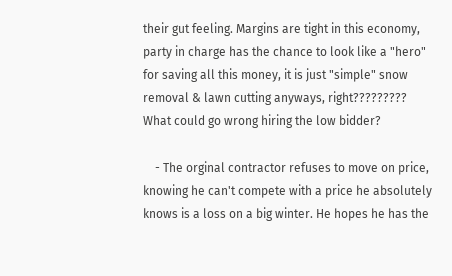their gut feeling. Margins are tight in this economy, party in charge has the chance to look like a "hero" for saving all this money, it is just "simple" snow removal & lawn cutting anyways, right????????? What could go wrong hiring the low bidder?

    - The orginal contractor refuses to move on price, knowing he can't compete with a price he absolutely knows is a loss on a big winter. He hopes he has the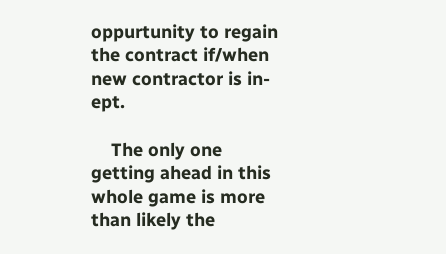oppurtunity to regain the contract if/when new contractor is in-ept.

    The only one getting ahead in this whole game is more than likely the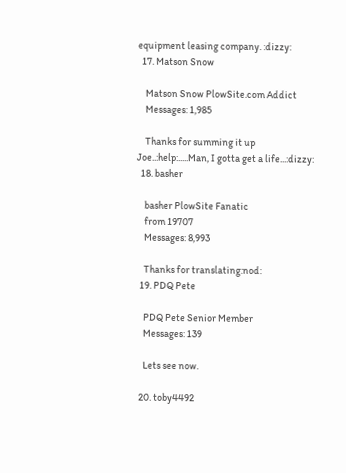equipment leasing company. :dizzy:
  17. Matson Snow

    Matson Snow PlowSite.com Addict
    Messages: 1,985

    Thanks for summing it up Joe..:help:.....Man, I gotta get a life...:dizzy:
  18. basher

    basher PlowSite Fanatic
    from 19707
    Messages: 8,993

    Thanks for translating:nod:
  19. PDQ Pete

    PDQ Pete Senior Member
    Messages: 139

    Lets see now.

  20. toby4492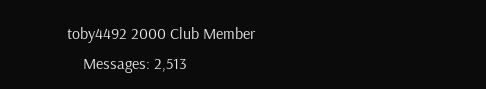toby4492 2000 Club Member
    Messages: 2,513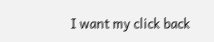I want my click back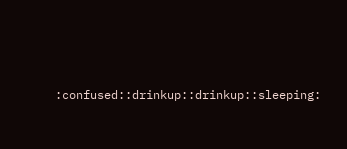:confused::drinkup::drinkup::sleeping: